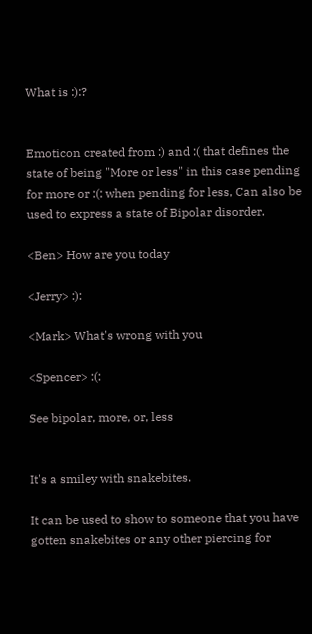What is :):?


Emoticon created from :) and :( that defines the state of being "More or less" in this case pending for more or :(: when pending for less, Can also be used to express a state of Bipolar disorder.

<Ben> How are you today

<Jerry> :):

<Mark> What's wrong with you

<Spencer> :(:

See bipolar, more, or, less


It's a smiley with snakebites.

It can be used to show to someone that you have gotten snakebites or any other piercing for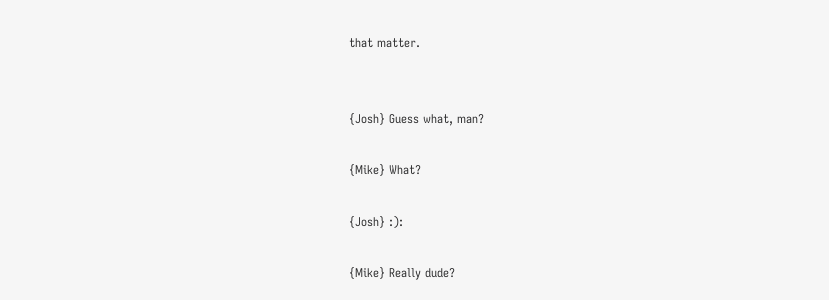that matter.


{Josh} Guess what, man?

{Mike} What?

{Josh} :):

{Mike} Really dude?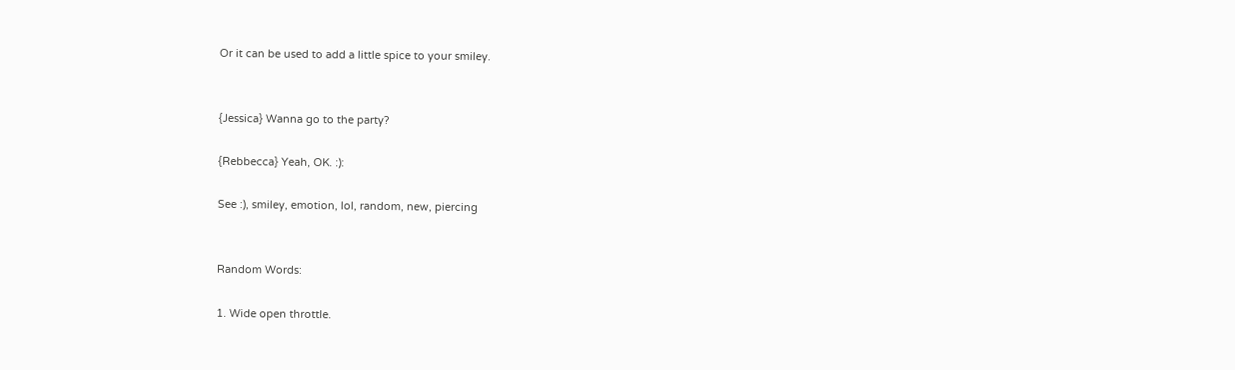Or it can be used to add a little spice to your smiley.


{Jessica} Wanna go to the party?

{Rebbecca} Yeah, OK. :):

See :), smiley, emotion, lol, random, new, piercing


Random Words:

1. Wide open throttle.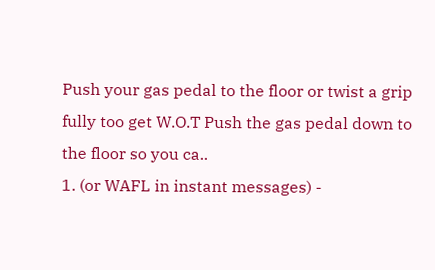Push your gas pedal to the floor or twist a grip fully too get W.O.T Push the gas pedal down to the floor so you ca..
1. (or WAFL in instant messages) -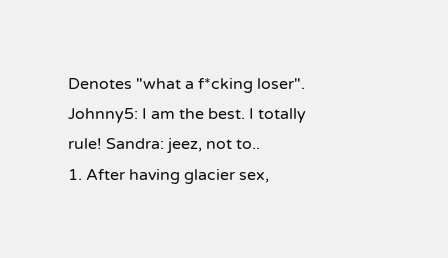Denotes "what a f*cking loser". Johnny5: I am the best. I totally rule! Sandra: jeez, not to..
1. After having glacier sex,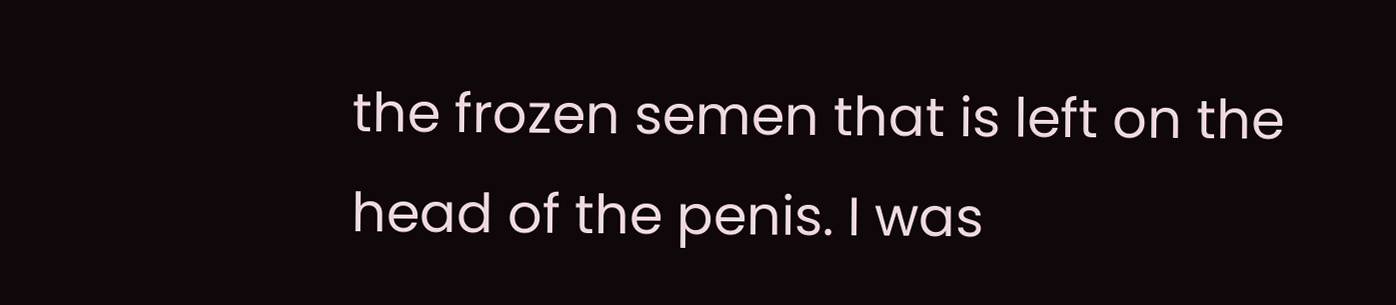the frozen semen that is left on the head of the penis. I was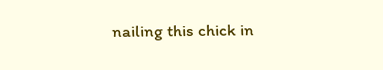nailing this chick in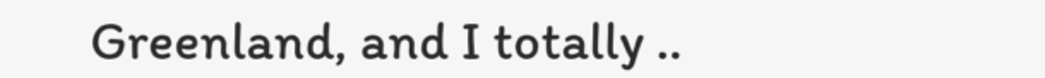Greenland, and I totally ..